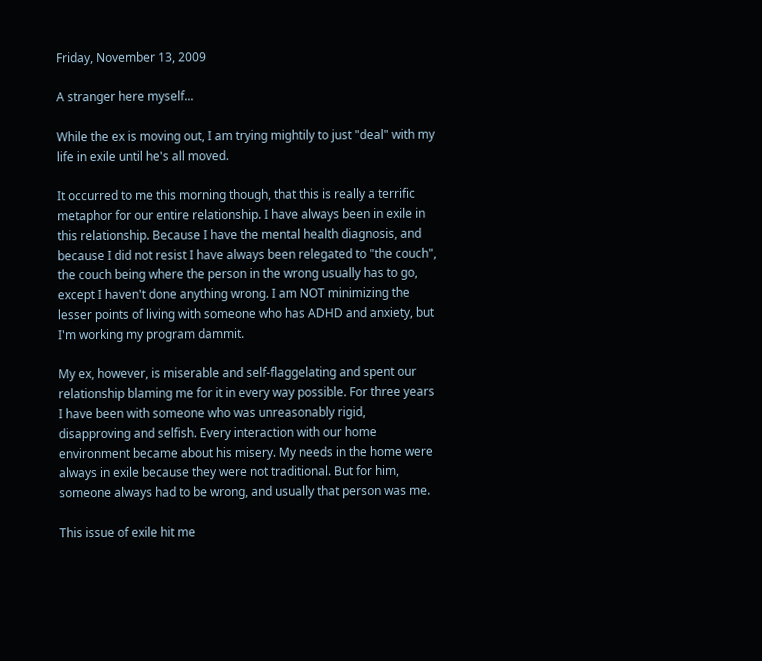Friday, November 13, 2009

A stranger here myself...

While the ex is moving out, I am trying mightily to just "deal" with my life in exile until he's all moved.

It occurred to me this morning though, that this is really a terrific metaphor for our entire relationship. I have always been in exile in this relationship. Because I have the mental health diagnosis, and because I did not resist I have always been relegated to "the couch", the couch being where the person in the wrong usually has to go, except I haven't done anything wrong. I am NOT minimizing the lesser points of living with someone who has ADHD and anxiety, but I'm working my program dammit.

My ex, however, is miserable and self-flaggelating and spent our relationship blaming me for it in every way possible. For three years I have been with someone who was unreasonably rigid, disapproving and selfish. Every interaction with our home environment became about his misery. My needs in the home were always in exile because they were not traditional. But for him, someone always had to be wrong, and usually that person was me.

This issue of exile hit me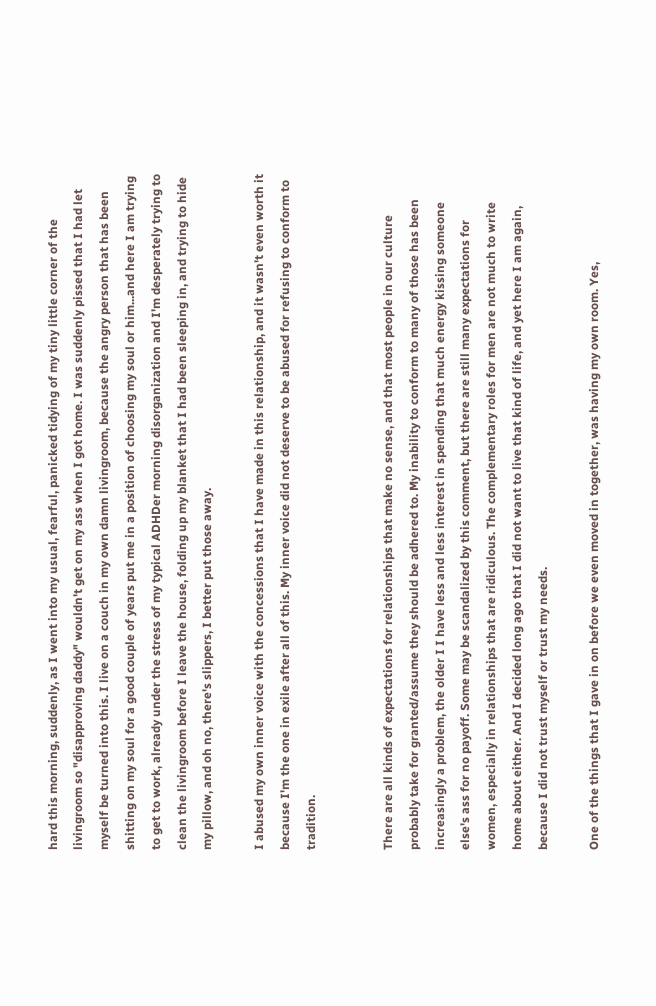hard this morning, suddenly, as I went into my usual, fearful, panicked tidying of my tiny little corner of the livingroom so "disapproving daddy" wouldn't get on my ass when I got home. I was suddenly pissed that I had let myself be turned into this. I live on a couch in my own damn livingroom, because the angry person that has been shitting on my soul for a good couple of years put me in a position of choosing my soul or him...and here I am trying to get to work, already under the stress of my typical ADHDer morning disorganization and I'm desperately trying to clean the livingroom before I leave the house, folding up my blanket that I had been sleeping in, and trying to hide my pillow, and oh no, there's slippers, I better put those away.

I abused my own inner voice with the concessions that I have made in this relationship, and it wasn't even worth it because I'm the one in exile after all of this. My inner voice did not deserve to be abused for refusing to conform to tradition.


There are all kinds of expectations for relationships that make no sense, and that most people in our culture probably take for granted/assume they should be adhered to. My inability to conform to many of those has been increasingly a problem, the older I I have less and less interest in spending that much energy kissing someone else's ass for no payoff. Some may be scandalized by this comment, but there are still many expectations for women, especially in relationships that are ridiculous. The complementary roles for men are not much to write home about either. And I decided long ago that I did not want to live that kind of life, and yet here I am again, because I did not trust myself or trust my needs.

One of the things that I gave in on before we even moved in together, was having my own room. Yes,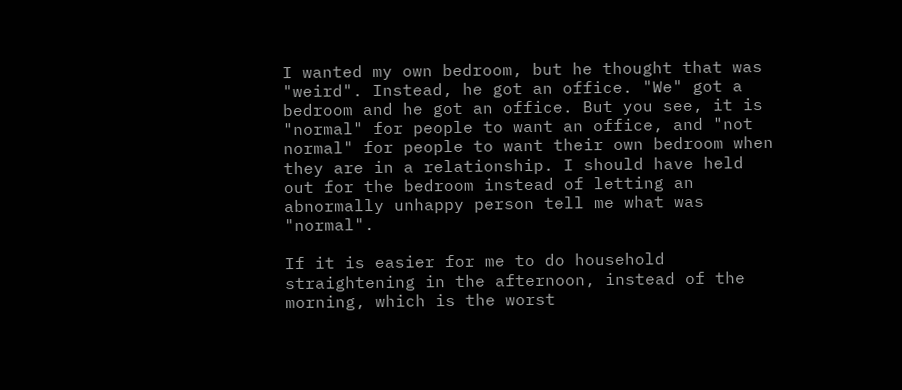I wanted my own bedroom, but he thought that was "weird". Instead, he got an office. "We" got a bedroom and he got an office. But you see, it is "normal" for people to want an office, and "not normal" for people to want their own bedroom when they are in a relationship. I should have held out for the bedroom instead of letting an abnormally unhappy person tell me what was "normal".

If it is easier for me to do household straightening in the afternoon, instead of the morning, which is the worst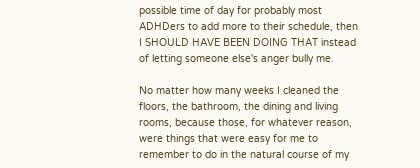possible time of day for probably most ADHDers to add more to their schedule, then I SHOULD HAVE BEEN DOING THAT instead of letting someone else's anger bully me.

No matter how many weeks I cleaned the floors, the bathroom, the dining and living rooms, because those, for whatever reason, were things that were easy for me to remember to do in the natural course of my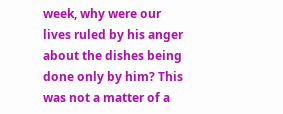week, why were our lives ruled by his anger about the dishes being done only by him? This was not a matter of a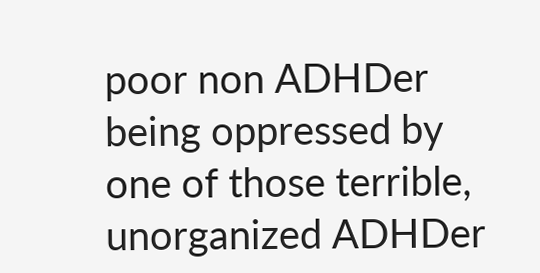poor non ADHDer being oppressed by one of those terrible, unorganized ADHDer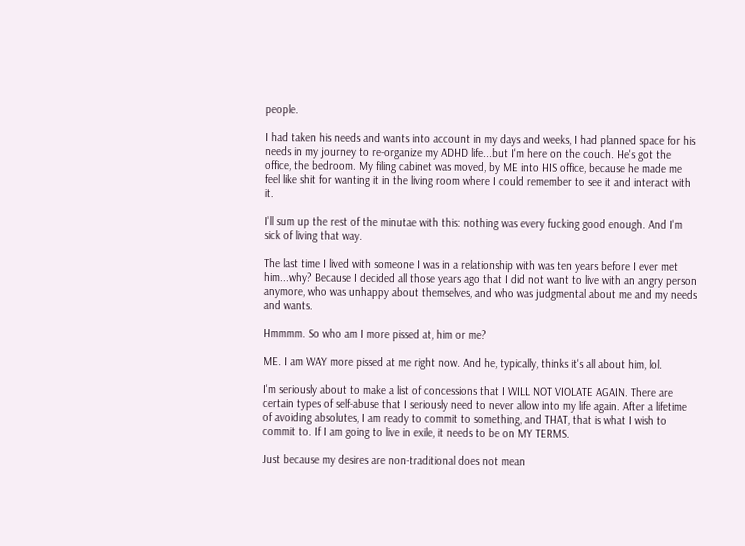people.

I had taken his needs and wants into account in my days and weeks, I had planned space for his needs in my journey to re-organize my ADHD life...but I'm here on the couch. He's got the office, the bedroom. My filing cabinet was moved, by ME into HIS office, because he made me feel like shit for wanting it in the living room where I could remember to see it and interact with it.

I'll sum up the rest of the minutae with this: nothing was every fucking good enough. And I'm sick of living that way.

The last time I lived with someone I was in a relationship with was ten years before I ever met him...why? Because I decided all those years ago that I did not want to live with an angry person anymore, who was unhappy about themselves, and who was judgmental about me and my needs and wants.

Hmmmm. So who am I more pissed at, him or me?

ME. I am WAY more pissed at me right now. And he, typically, thinks it's all about him, lol.

I'm seriously about to make a list of concessions that I WILL NOT VIOLATE AGAIN. There are certain types of self-abuse that I seriously need to never allow into my life again. After a lifetime of avoiding absolutes, I am ready to commit to something, and THAT, that is what I wish to commit to. If I am going to live in exile, it needs to be on MY TERMS.

Just because my desires are non-traditional does not mean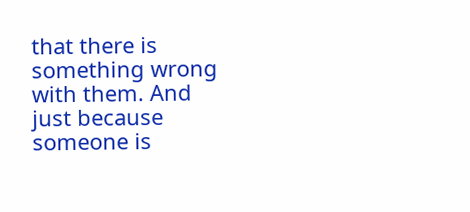that there is something wrong with them. And just because someone is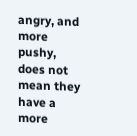angry, and more pushy, does not mean they have a more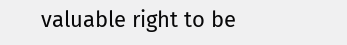valuable right to be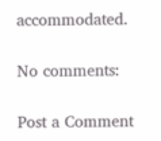accommodated.

No comments:

Post a Comment